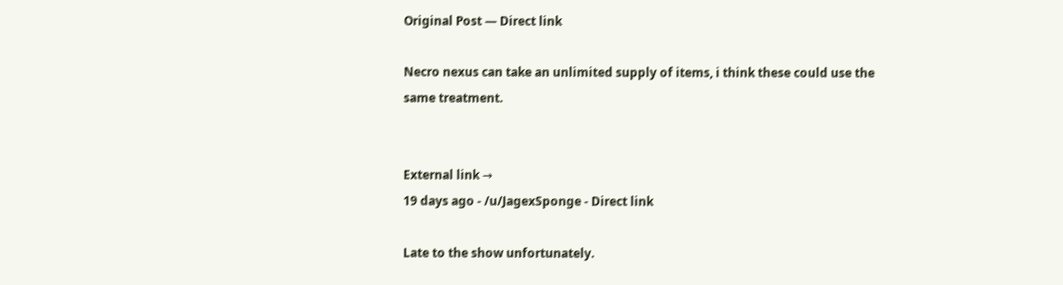Original Post — Direct link

Necro nexus can take an unlimited supply of items, i think these could use the same treatment.


External link →
19 days ago - /u/JagexSponge - Direct link

Late to the show unfortunately.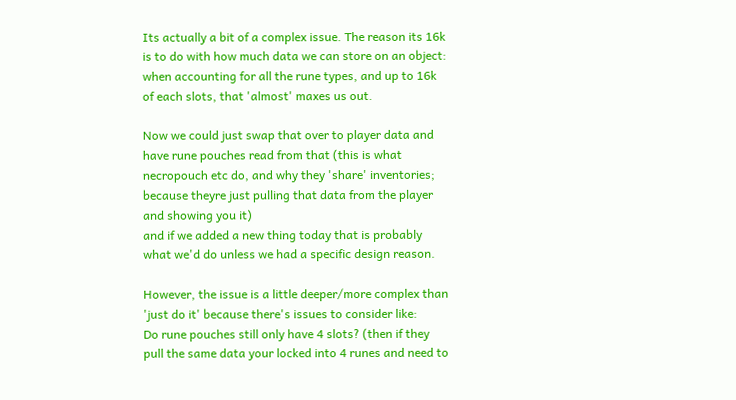Its actually a bit of a complex issue. The reason its 16k is to do with how much data we can store on an object: when accounting for all the rune types, and up to 16k of each slots, that 'almost' maxes us out.

Now we could just swap that over to player data and have rune pouches read from that (this is what necropouch etc do, and why they 'share' inventories; because theyre just pulling that data from the player and showing you it)
and if we added a new thing today that is probably what we'd do unless we had a specific design reason.

However, the issue is a little deeper/more complex than 'just do it' because there's issues to consider like:
Do rune pouches still only have 4 slots? (then if they pull the same data your locked into 4 runes and need to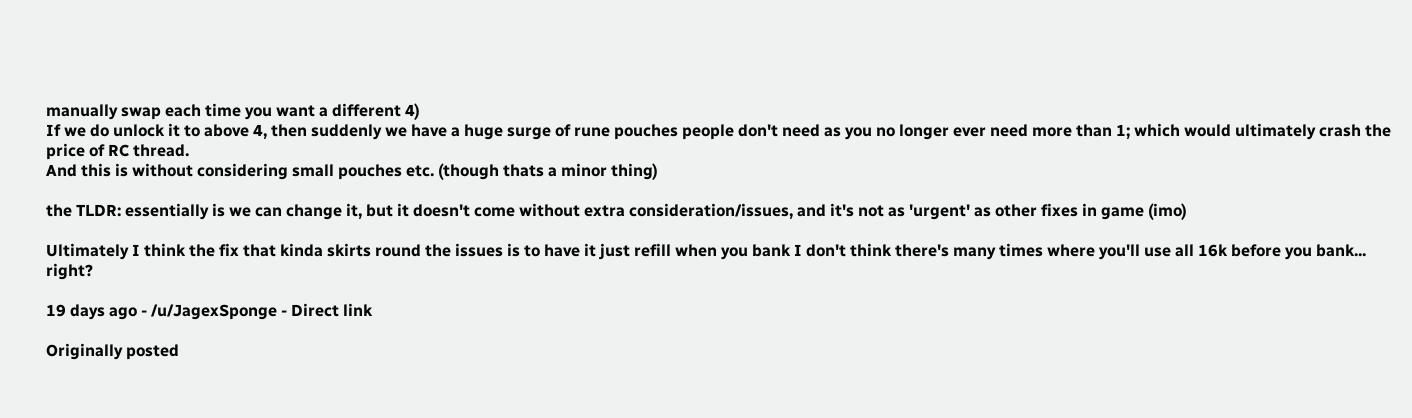manually swap each time you want a different 4)
If we do unlock it to above 4, then suddenly we have a huge surge of rune pouches people don't need as you no longer ever need more than 1; which would ultimately crash the price of RC thread.
And this is without considering small pouches etc. (though thats a minor thing)

the TLDR: essentially is we can change it, but it doesn't come without extra consideration/issues, and it's not as 'urgent' as other fixes in game (imo)

Ultimately I think the fix that kinda skirts round the issues is to have it just refill when you bank I don't think there's many times where you'll use all 16k before you bank... right?

19 days ago - /u/JagexSponge - Direct link

Originally posted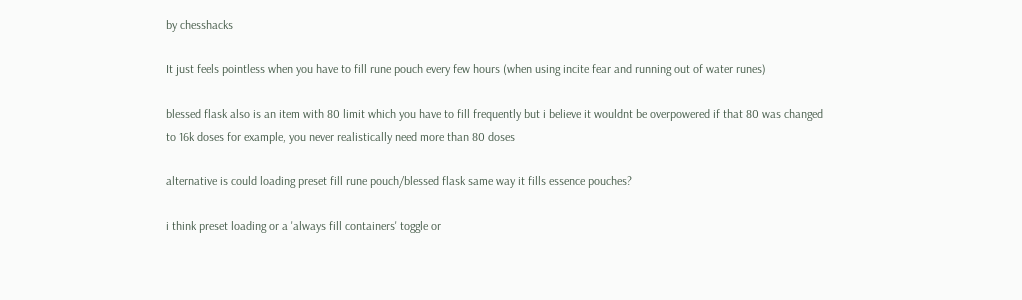by chesshacks

It just feels pointless when you have to fill rune pouch every few hours (when using incite fear and running out of water runes)

blessed flask also is an item with 80 limit which you have to fill frequently but i believe it wouldnt be overpowered if that 80 was changed to 16k doses for example, you never realistically need more than 80 doses

alternative is could loading preset fill rune pouch/blessed flask same way it fills essence pouches?

i think preset loading or a 'always fill containers' toggle or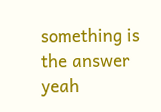something is the answer yeah